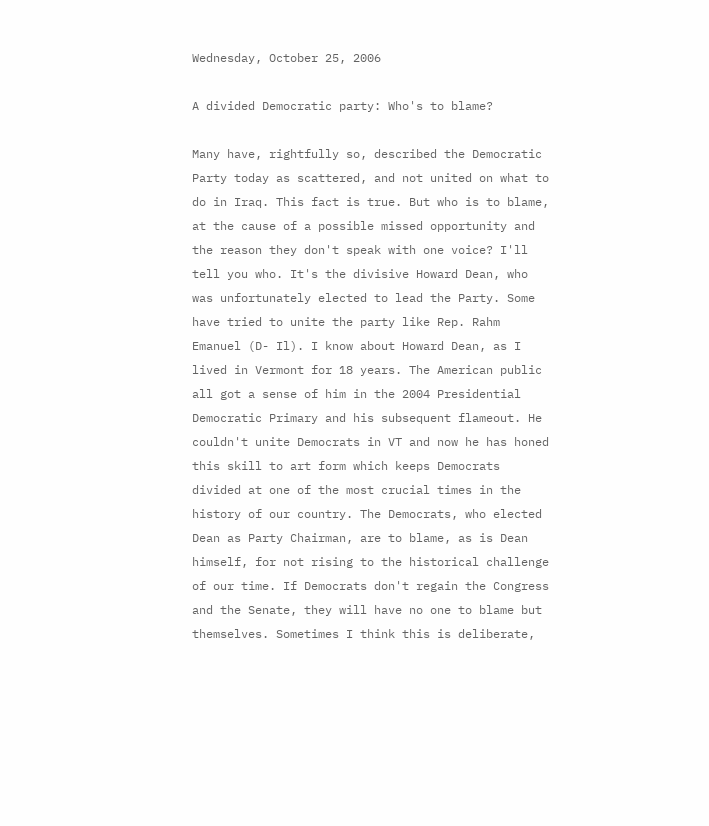Wednesday, October 25, 2006

A divided Democratic party: Who's to blame?

Many have, rightfully so, described the Democratic Party today as scattered, and not united on what to do in Iraq. This fact is true. But who is to blame, at the cause of a possible missed opportunity and the reason they don't speak with one voice? I'll tell you who. It's the divisive Howard Dean, who was unfortunately elected to lead the Party. Some have tried to unite the party like Rep. Rahm Emanuel (D- Il). I know about Howard Dean, as I lived in Vermont for 18 years. The American public all got a sense of him in the 2004 Presidential Democratic Primary and his subsequent flameout. He couldn't unite Democrats in VT and now he has honed this skill to art form which keeps Democrats divided at one of the most crucial times in the history of our country. The Democrats, who elected Dean as Party Chairman, are to blame, as is Dean himself, for not rising to the historical challenge of our time. If Democrats don't regain the Congress and the Senate, they will have no one to blame but themselves. Sometimes I think this is deliberate,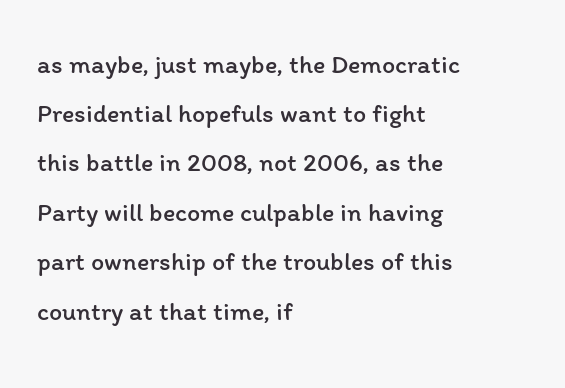as maybe, just maybe, the Democratic Presidential hopefuls want to fight this battle in 2008, not 2006, as the Party will become culpable in having part ownership of the troubles of this country at that time, if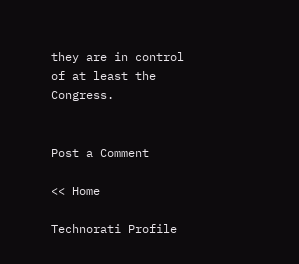they are in control of at least the Congress.


Post a Comment

<< Home

Technorati Profile